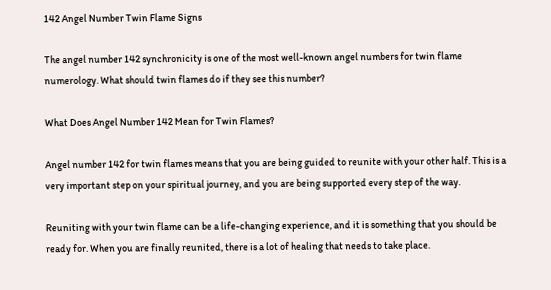142 Angel Number Twin Flame Signs

The angel number 142 synchronicity is one of the most well-known angel numbers for twin flame numerology. What should twin flames do if they see this number?

What Does Angel Number 142 Mean for Twin Flames?

Angel number 142 for twin flames means that you are being guided to reunite with your other half. This is a very important step on your spiritual journey, and you are being supported every step of the way.

Reuniting with your twin flame can be a life-changing experience, and it is something that you should be ready for. When you are finally reunited, there is a lot of healing that needs to take place.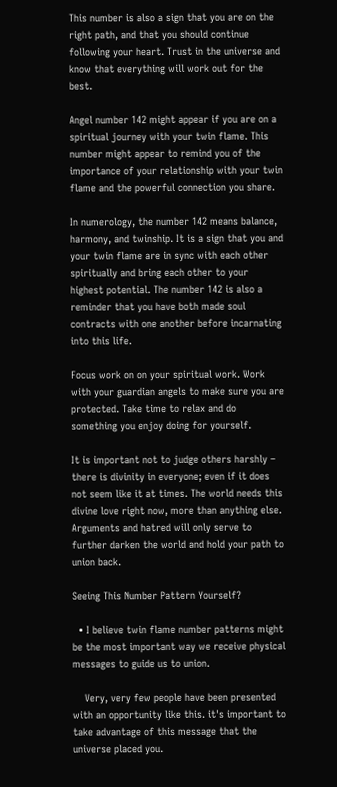This number is also a sign that you are on the right path, and that you should continue following your heart. Trust in the universe and know that everything will work out for the best.

Angel number 142 might appear if you are on a spiritual journey with your twin flame. This number might appear to remind you of the importance of your relationship with your twin flame and the powerful connection you share.

In numerology, the number 142 means balance, harmony, and twinship. It is a sign that you and your twin flame are in sync with each other spiritually and bring each other to your highest potential. The number 142 is also a reminder that you have both made soul contracts with one another before incarnating into this life.

Focus work on on your spiritual work. Work with your guardian angels to make sure you are protected. Take time to relax and do something you enjoy doing for yourself.

It is important not to judge others harshly – there is divinity in everyone; even if it does not seem like it at times. The world needs this divine love right now, more than anything else. Arguments and hatred will only serve to further darken the world and hold your path to union back.

Seeing This Number Pattern Yourself?

  • I believe twin flame number patterns might be the most important way we receive physical messages to guide us to union.

    Very, very few people have been presented with an opportunity like this. it's important to take advantage of this message that the universe placed you.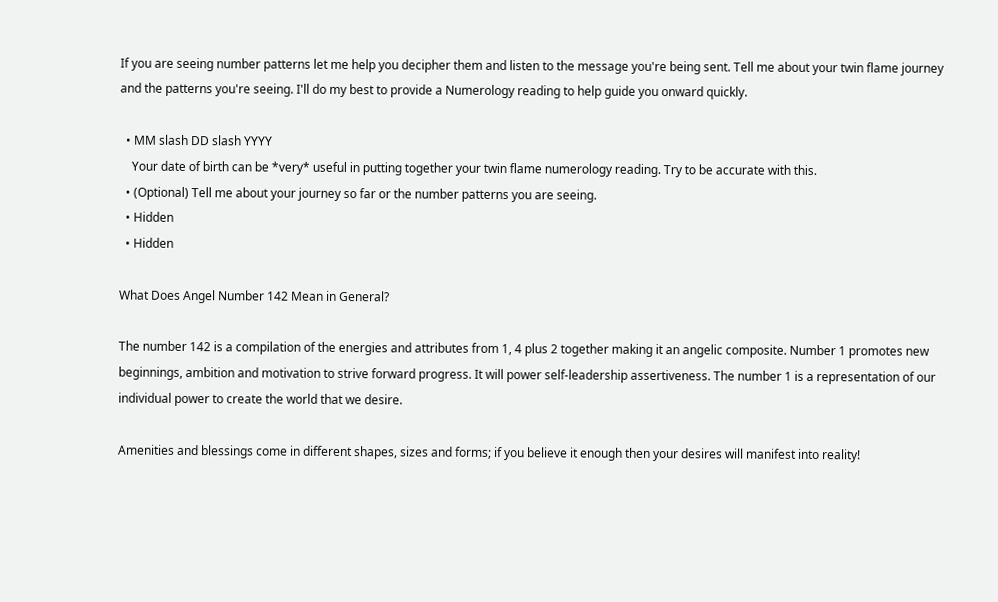If you are seeing number patterns let me help you decipher them and listen to the message you're being sent. Tell me about your twin flame journey and the patterns you're seeing. I'll do my best to provide a Numerology reading to help guide you onward quickly.

  • MM slash DD slash YYYY
    Your date of birth can be *very* useful in putting together your twin flame numerology reading. Try to be accurate with this.
  • (Optional) Tell me about your journey so far or the number patterns you are seeing.
  • Hidden
  • Hidden

What Does Angel Number 142 Mean in General?

The number 142 is a compilation of the energies and attributes from 1, 4 plus 2 together making it an angelic composite. Number 1 promotes new beginnings, ambition and motivation to strive forward progress. It will power self-leadership assertiveness. The number 1 is a representation of our individual power to create the world that we desire.

Amenities and blessings come in different shapes, sizes and forms; if you believe it enough then your desires will manifest into reality!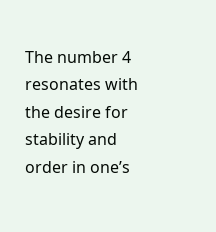The number 4 resonates with the desire for stability and order in one’s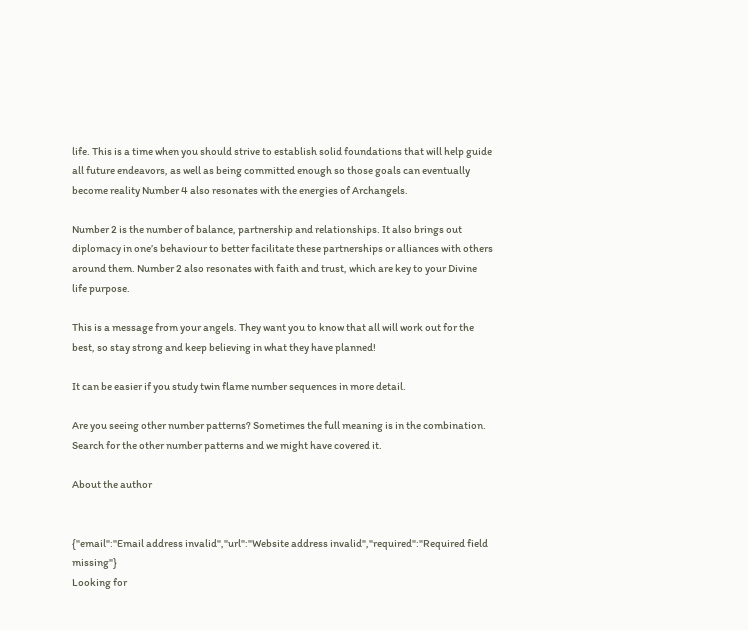life. This is a time when you should strive to establish solid foundations that will help guide all future endeavors, as well as being committed enough so those goals can eventually become reality Number 4 also resonates with the energies of Archangels.

Number 2 is the number of balance, partnership and relationships. It also brings out diplomacy in one’s behaviour to better facilitate these partnerships or alliances with others around them. Number 2 also resonates with faith and trust, which are key to your Divine life purpose.

This is a message from your angels. They want you to know that all will work out for the best, so stay strong and keep believing in what they have planned!

It can be easier if you study twin flame number sequences in more detail.

Are you seeing other number patterns? Sometimes the full meaning is in the combination. Search for the other number patterns and we might have covered it.

About the author


{"email":"Email address invalid","url":"Website address invalid","required":"Required field missing"}
Looking for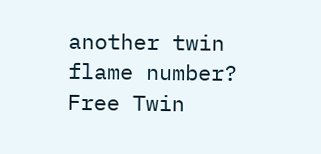another twin flame number?
Free Twin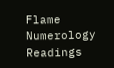Flame Numerology Readings